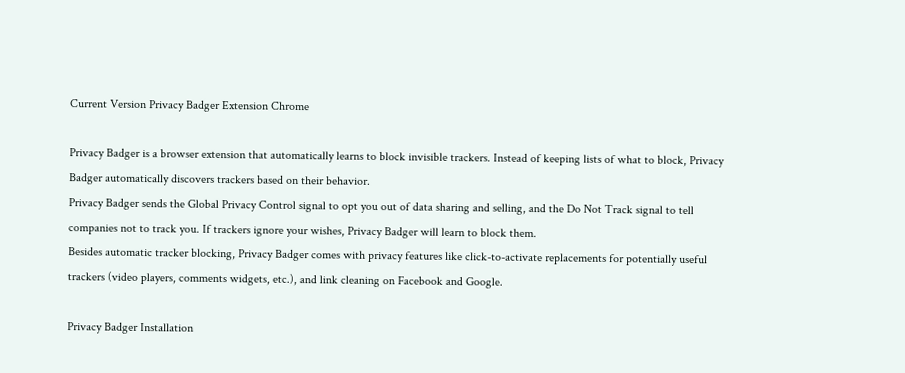Current Version Privacy Badger Extension Chrome

Privacy Badger is a browser extension that automatically learns to block invisible trackers. Instead of keeping lists of what to block, Privacy Badger automatically discovers trackers based on their behavior.
Privacy Badger sends the Global Privacy Control signal to opt you out of data sharing and selling, and the Do Not Track signal to tell companies not to track you. If trackers ignore your wishes, Privacy Badger will learn to block them.
Besides automatic tracker blocking, Privacy Badger comes with privacy features like click-to-activate replacements for potentially useful trackers (video players, comments widgets, etc.), and link cleaning on Facebook and Google.

Privacy Badger Installation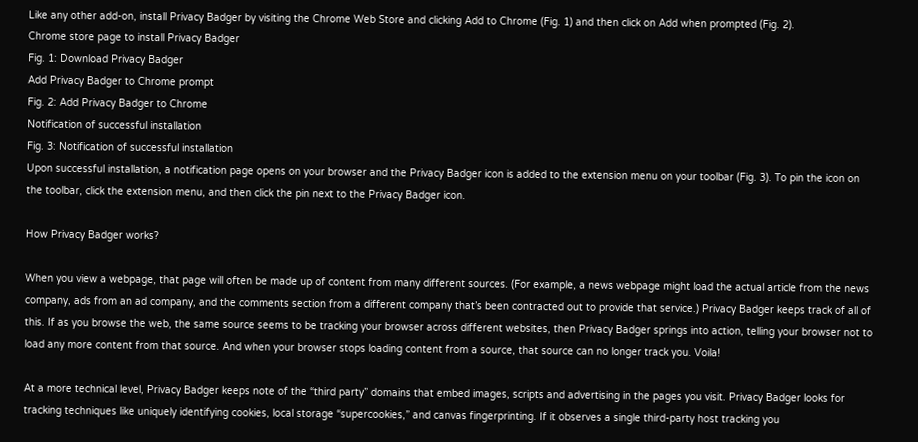Like any other add-on, install Privacy Badger by visiting the Chrome Web Store and clicking Add to Chrome (Fig. 1) and then click on Add when prompted (Fig. 2).
Chrome store page to install Privacy Badger
Fig. 1: Download Privacy Badger
Add Privacy Badger to Chrome prompt
Fig. 2: Add Privacy Badger to Chrome
Notification of successful installation
Fig. 3: Notification of successful installation
Upon successful installation, a notification page opens on your browser and the Privacy Badger icon is added to the extension menu on your toolbar (Fig. 3). To pin the icon on the toolbar, click the extension menu, and then click the pin next to the Privacy Badger icon.

How Privacy Badger works?

When you view a webpage, that page will often be made up of content from many different sources. (For example, a news webpage might load the actual article from the news company, ads from an ad company, and the comments section from a different company that’s been contracted out to provide that service.) Privacy Badger keeps track of all of this. If as you browse the web, the same source seems to be tracking your browser across different websites, then Privacy Badger springs into action, telling your browser not to load any more content from that source. And when your browser stops loading content from a source, that source can no longer track you. Voila!

At a more technical level, Privacy Badger keeps note of the “third party” domains that embed images, scripts and advertising in the pages you visit. Privacy Badger looks for tracking techniques like uniquely identifying cookies, local storage “supercookies,” and canvas fingerprinting. If it observes a single third-party host tracking you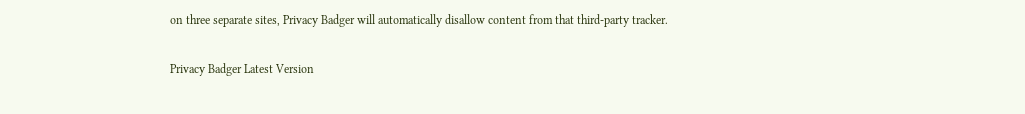on three separate sites, Privacy Badger will automatically disallow content from that third-party tracker.

Privacy Badger Latest Version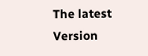The latest Version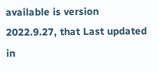available is version 2022.9.27, that Last updated in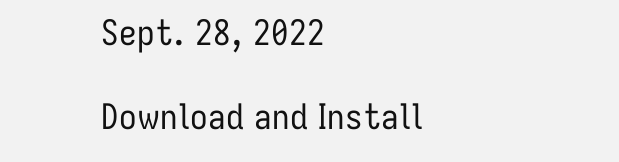Sept. 28, 2022

Download and Install